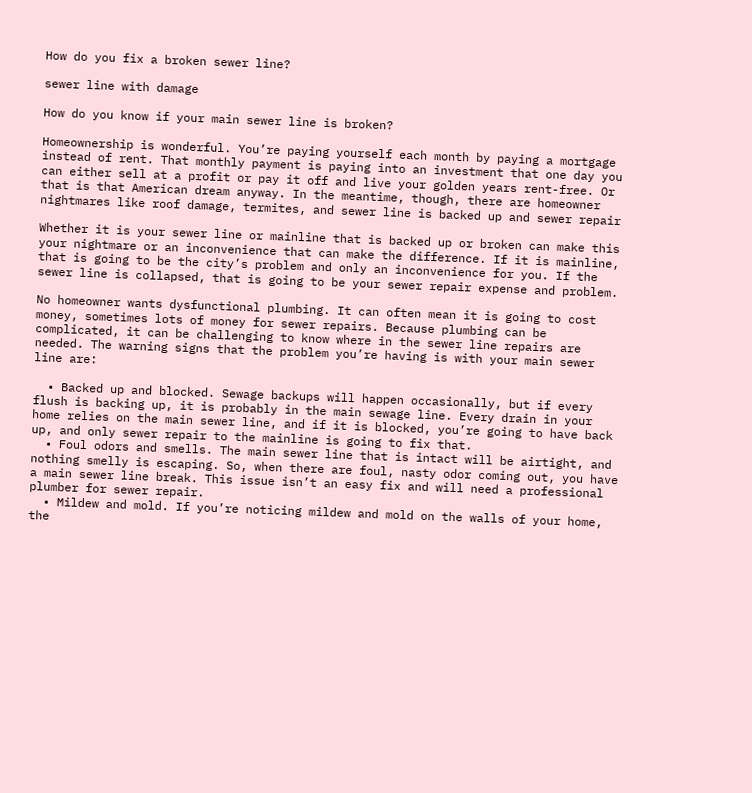How do you fix a broken sewer line?

sewer line with damage

How do you know if your main sewer line is broken?

Homeownership is wonderful. You’re paying yourself each month by paying a mortgage instead of rent. That monthly payment is paying into an investment that one day you can either sell at a profit or pay it off and live your golden years rent-free. Or that is that American dream anyway. In the meantime, though, there are homeowner nightmares like roof damage, termites, and sewer line is backed up and sewer repair

Whether it is your sewer line or mainline that is backed up or broken can make this your nightmare or an inconvenience that can make the difference. If it is mainline, that is going to be the city’s problem and only an inconvenience for you. If the sewer line is collapsed, that is going to be your sewer repair expense and problem.

No homeowner wants dysfunctional plumbing. It can often mean it is going to cost money, sometimes lots of money for sewer repairs. Because plumbing can be complicated, it can be challenging to know where in the sewer line repairs are needed. The warning signs that the problem you’re having is with your main sewer line are:

  • Backed up and blocked. Sewage backups will happen occasionally, but if every flush is backing up, it is probably in the main sewage line. Every drain in your home relies on the main sewer line, and if it is blocked, you’re going to have back up, and only sewer repair to the mainline is going to fix that.
  • Foul odors and smells. The main sewer line that is intact will be airtight, and nothing smelly is escaping. So, when there are foul, nasty odor coming out, you have a main sewer line break. This issue isn’t an easy fix and will need a professional plumber for sewer repair.
  • Mildew and mold. If you’re noticing mildew and mold on the walls of your home, the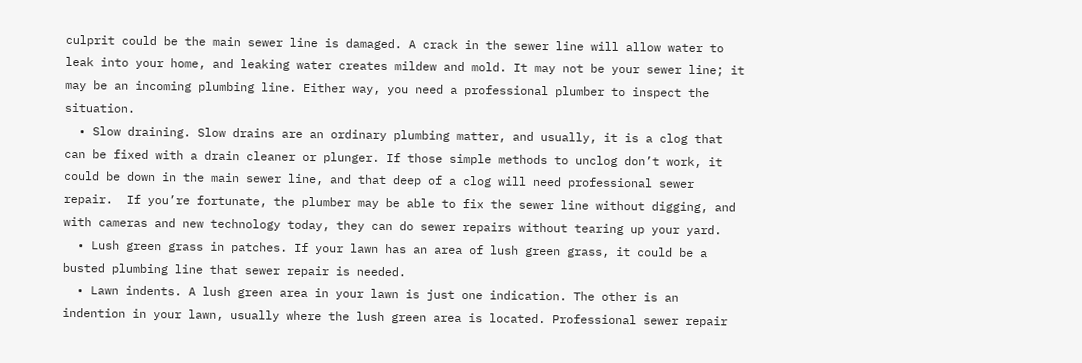culprit could be the main sewer line is damaged. A crack in the sewer line will allow water to leak into your home, and leaking water creates mildew and mold. It may not be your sewer line; it may be an incoming plumbing line. Either way, you need a professional plumber to inspect the situation.
  • Slow draining. Slow drains are an ordinary plumbing matter, and usually, it is a clog that can be fixed with a drain cleaner or plunger. If those simple methods to unclog don’t work, it could be down in the main sewer line, and that deep of a clog will need professional sewer repair.  If you’re fortunate, the plumber may be able to fix the sewer line without digging, and with cameras and new technology today, they can do sewer repairs without tearing up your yard.
  • Lush green grass in patches. If your lawn has an area of lush green grass, it could be a busted plumbing line that sewer repair is needed.
  • Lawn indents. A lush green area in your lawn is just one indication. The other is an indention in your lawn, usually where the lush green area is located. Professional sewer repair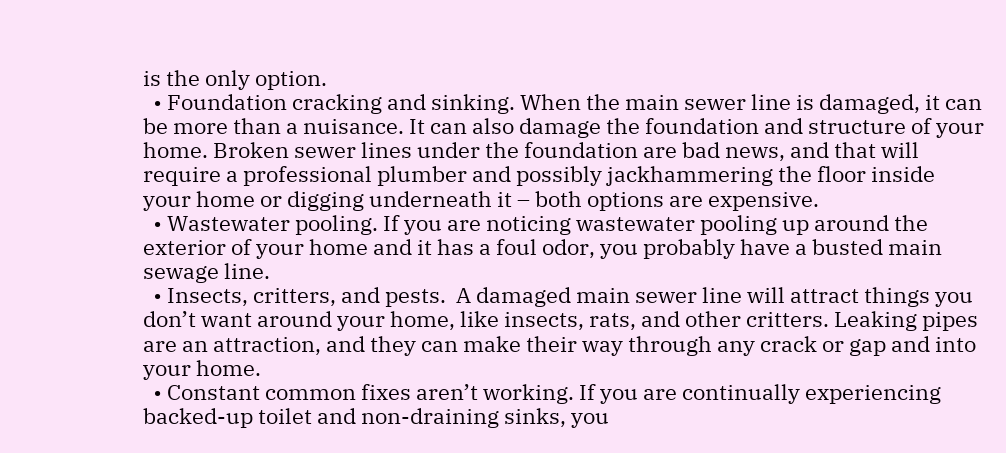is the only option.
  • Foundation cracking and sinking. When the main sewer line is damaged, it can be more than a nuisance. It can also damage the foundation and structure of your home. Broken sewer lines under the foundation are bad news, and that will require a professional plumber and possibly jackhammering the floor inside your home or digging underneath it – both options are expensive.
  • Wastewater pooling. If you are noticing wastewater pooling up around the exterior of your home and it has a foul odor, you probably have a busted main sewage line.
  • Insects, critters, and pests.  A damaged main sewer line will attract things you don’t want around your home, like insects, rats, and other critters. Leaking pipes are an attraction, and they can make their way through any crack or gap and into your home.
  • Constant common fixes aren’t working. If you are continually experiencing backed-up toilet and non-draining sinks, you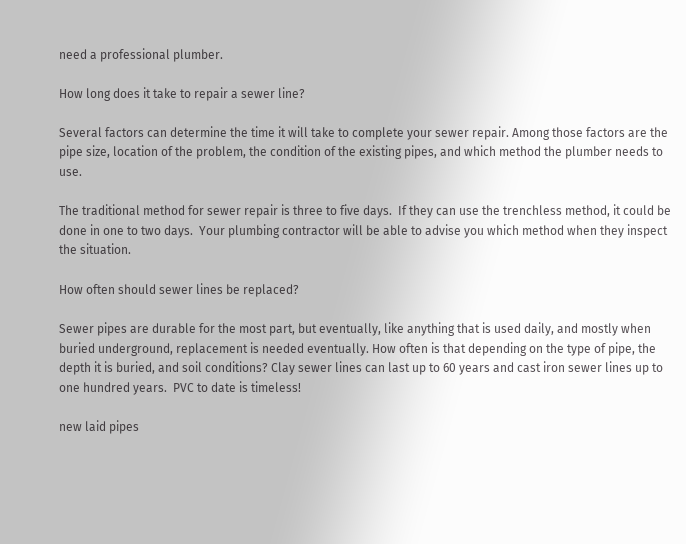need a professional plumber.

How long does it take to repair a sewer line?

Several factors can determine the time it will take to complete your sewer repair. Among those factors are the pipe size, location of the problem, the condition of the existing pipes, and which method the plumber needs to use.

The traditional method for sewer repair is three to five days.  If they can use the trenchless method, it could be done in one to two days.  Your plumbing contractor will be able to advise you which method when they inspect the situation.

How often should sewer lines be replaced?

Sewer pipes are durable for the most part, but eventually, like anything that is used daily, and mostly when buried underground, replacement is needed eventually. How often is that depending on the type of pipe, the depth it is buried, and soil conditions? Clay sewer lines can last up to 60 years and cast iron sewer lines up to one hundred years.  PVC to date is timeless!

new laid pipes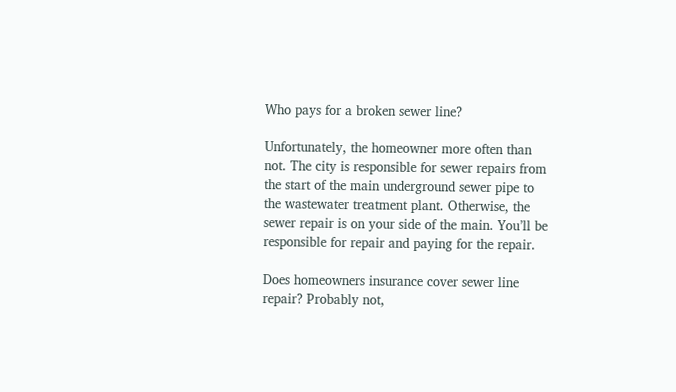Who pays for a broken sewer line?

Unfortunately, the homeowner more often than not. The city is responsible for sewer repairs from the start of the main underground sewer pipe to the wastewater treatment plant. Otherwise, the sewer repair is on your side of the main. You’ll be responsible for repair and paying for the repair.

Does homeowners insurance cover sewer line repair? Probably not,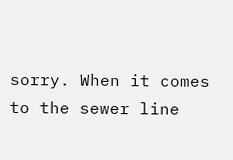sorry. When it comes to the sewer line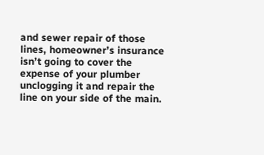and sewer repair of those lines, homeowner’s insurance isn’t going to cover the expense of your plumber unclogging it and repair the line on your side of the main.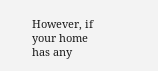However, if your home has any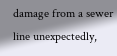damage from a sewer line unexpectedly,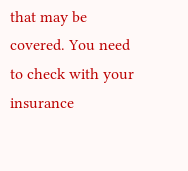that may be covered. You need to check with your insurance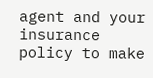agent and your insurance policy to make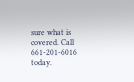sure what is covered. Call 661-201-6016 today.